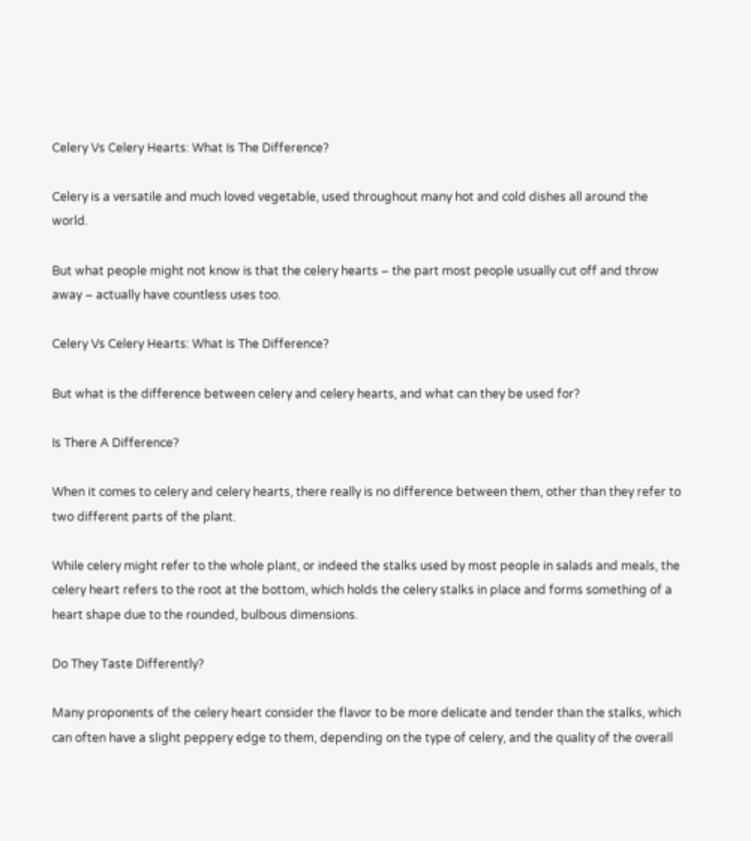Celery Vs Celery Hearts: What Is The Difference?

Celery is a versatile and much loved vegetable, used throughout many hot and cold dishes all around the world.

But what people might not know is that the celery hearts – the part most people usually cut off and throw away – actually have countless uses too.

Celery Vs Celery Hearts: What Is The Difference?

But what is the difference between celery and celery hearts, and what can they be used for?

Is There A Difference?

When it comes to celery and celery hearts, there really is no difference between them, other than they refer to two different parts of the plant.

While celery might refer to the whole plant, or indeed the stalks used by most people in salads and meals, the celery heart refers to the root at the bottom, which holds the celery stalks in place and forms something of a heart shape due to the rounded, bulbous dimensions.

Do They Taste Differently?

Many proponents of the celery heart consider the flavor to be more delicate and tender than the stalks, which can often have a slight peppery edge to them, depending on the type of celery, and the quality of the overall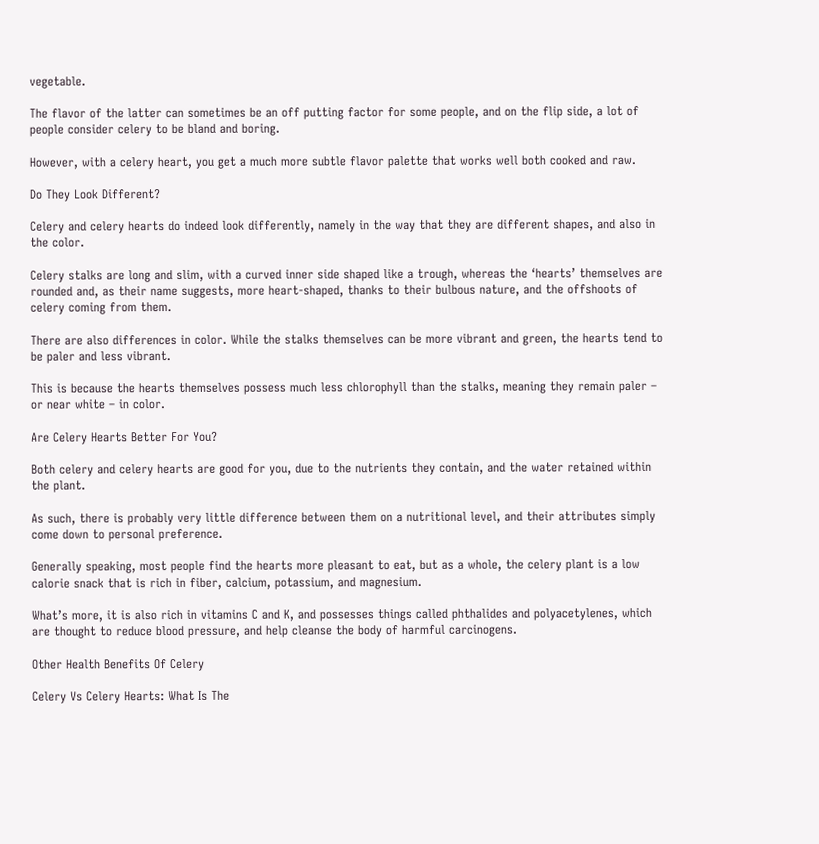vegetable.

The flavor of the latter can sometimes be an off putting factor for some people, and on the flip side, a lot of people consider celery to be bland and boring.

However, with a celery heart, you get a much more subtle flavor palette that works well both cooked and raw.

Do They Look Different?

Celery and celery hearts do indeed look differently, namely in the way that they are different shapes, and also in the color.

Celery stalks are long and slim, with a curved inner side shaped like a trough, whereas the ‘hearts’ themselves are rounded and, as their name suggests, more heart-shaped, thanks to their bulbous nature, and the offshoots of celery coming from them.

There are also differences in color. While the stalks themselves can be more vibrant and green, the hearts tend to be paler and less vibrant.

This is because the hearts themselves possess much less chlorophyll than the stalks, meaning they remain paler – or near white – in color.

Are Celery Hearts Better For You?

Both celery and celery hearts are good for you, due to the nutrients they contain, and the water retained within the plant.

As such, there is probably very little difference between them on a nutritional level, and their attributes simply come down to personal preference.

Generally speaking, most people find the hearts more pleasant to eat, but as a whole, the celery plant is a low calorie snack that is rich in fiber, calcium, potassium, and magnesium.

What’s more, it is also rich in vitamins C and K, and possesses things called phthalides and polyacetylenes, which are thought to reduce blood pressure, and help cleanse the body of harmful carcinogens.

Other Health Benefits Of Celery

Celery Vs Celery Hearts: What Is The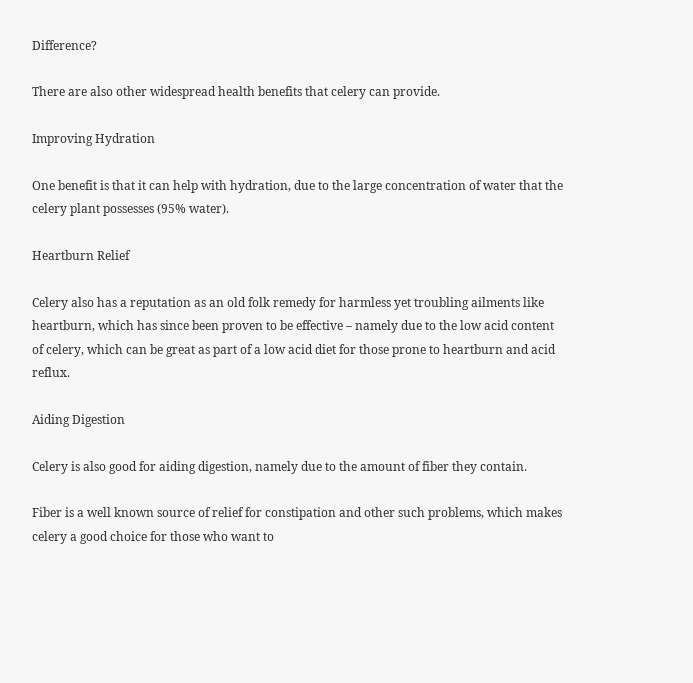Difference?

There are also other widespread health benefits that celery can provide.

Improving Hydration

One benefit is that it can help with hydration, due to the large concentration of water that the celery plant possesses (95% water).

Heartburn Relief

Celery also has a reputation as an old folk remedy for harmless yet troubling ailments like heartburn, which has since been proven to be effective – namely due to the low acid content of celery, which can be great as part of a low acid diet for those prone to heartburn and acid reflux.

Aiding Digestion

Celery is also good for aiding digestion, namely due to the amount of fiber they contain.

Fiber is a well known source of relief for constipation and other such problems, which makes celery a good choice for those who want to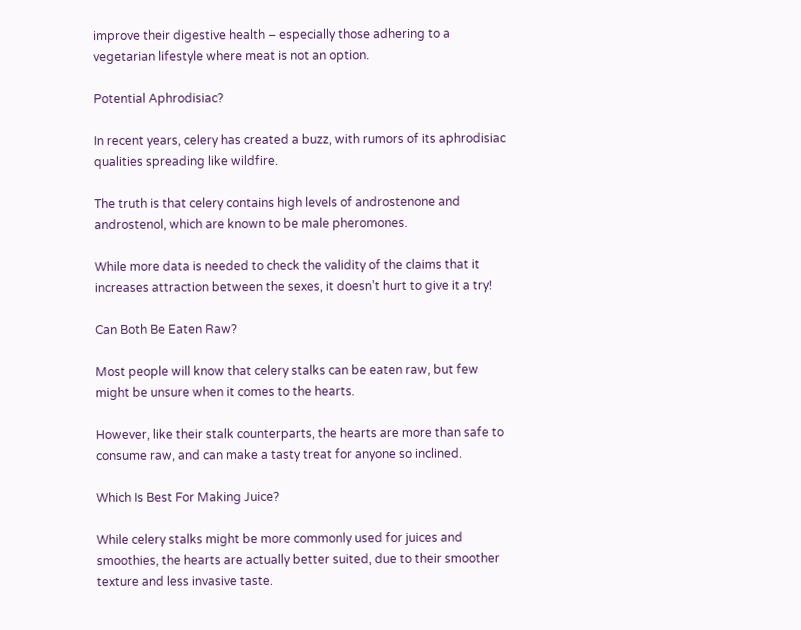improve their digestive health – especially those adhering to a vegetarian lifestyle where meat is not an option.

Potential Aphrodisiac?

In recent years, celery has created a buzz, with rumors of its aphrodisiac qualities spreading like wildfire.

The truth is that celery contains high levels of androstenone and androstenol, which are known to be male pheromones.

While more data is needed to check the validity of the claims that it increases attraction between the sexes, it doesn’t hurt to give it a try!

Can Both Be Eaten Raw?

Most people will know that celery stalks can be eaten raw, but few might be unsure when it comes to the hearts.

However, like their stalk counterparts, the hearts are more than safe to consume raw, and can make a tasty treat for anyone so inclined.

Which Is Best For Making Juice?

While celery stalks might be more commonly used for juices and smoothies, the hearts are actually better suited, due to their smoother texture and less invasive taste.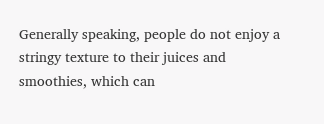Generally speaking, people do not enjoy a stringy texture to their juices and smoothies, which can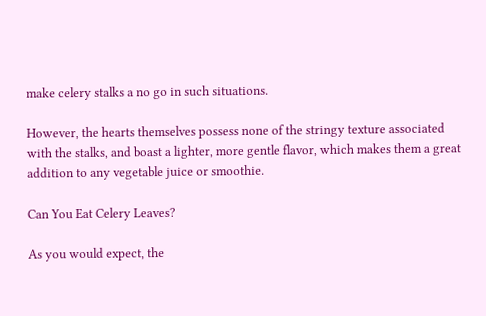make celery stalks a no go in such situations.

However, the hearts themselves possess none of the stringy texture associated with the stalks, and boast a lighter, more gentle flavor, which makes them a great addition to any vegetable juice or smoothie.

Can You Eat Celery Leaves?

As you would expect, the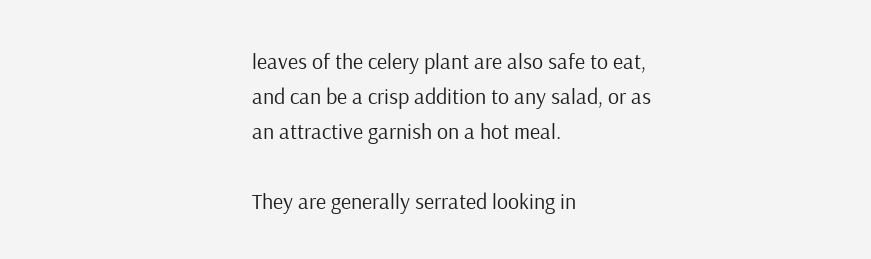leaves of the celery plant are also safe to eat, and can be a crisp addition to any salad, or as an attractive garnish on a hot meal.

They are generally serrated looking in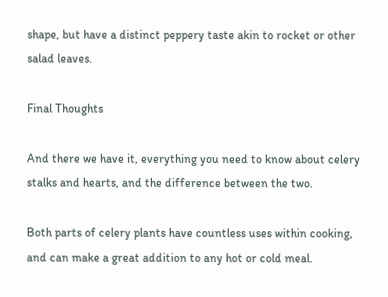shape, but have a distinct peppery taste akin to rocket or other salad leaves.

Final Thoughts

And there we have it, everything you need to know about celery stalks and hearts, and the difference between the two.

Both parts of celery plants have countless uses within cooking, and can make a great addition to any hot or cold meal.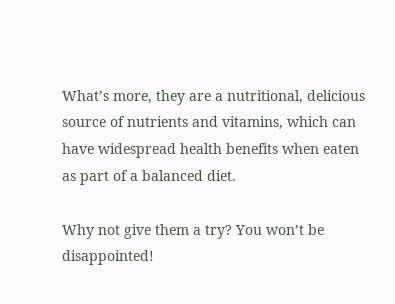What’s more, they are a nutritional, delicious source of nutrients and vitamins, which can have widespread health benefits when eaten as part of a balanced diet.

Why not give them a try? You won’t be disappointed!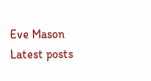Eve Mason
Latest posts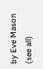by Eve Mason (see all)